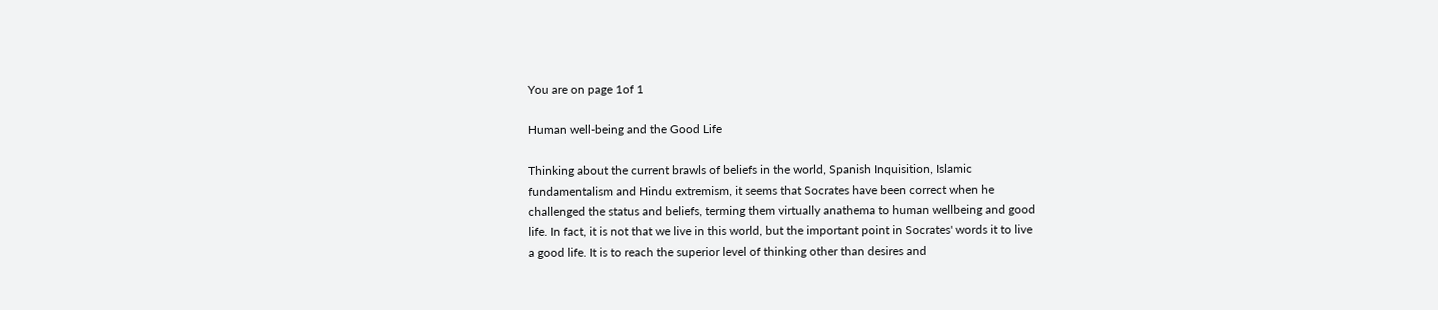You are on page 1of 1

Human well-being and the Good Life

Thinking about the current brawls of beliefs in the world, Spanish Inquisition, Islamic
fundamentalism and Hindu extremism, it seems that Socrates have been correct when he
challenged the status and beliefs, terming them virtually anathema to human wellbeing and good
life. In fact, it is not that we live in this world, but the important point in Socrates' words it to live
a good life. It is to reach the superior level of thinking other than desires and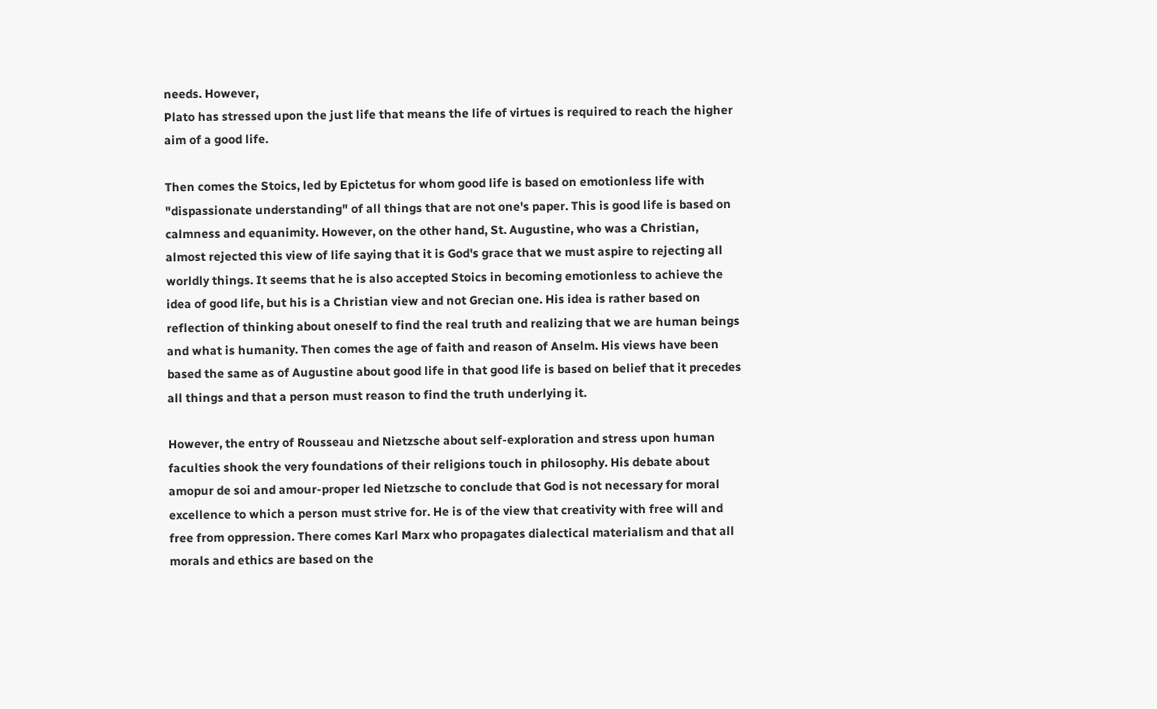needs. However,
Plato has stressed upon the just life that means the life of virtues is required to reach the higher
aim of a good life.

Then comes the Stoics, led by Epictetus for whom good life is based on emotionless life with
"dispassionate understanding" of all things that are not one's paper. This is good life is based on
calmness and equanimity. However, on the other hand, St. Augustine, who was a Christian,
almost rejected this view of life saying that it is God's grace that we must aspire to rejecting all
worldly things. It seems that he is also accepted Stoics in becoming emotionless to achieve the
idea of good life, but his is a Christian view and not Grecian one. His idea is rather based on
reflection of thinking about oneself to find the real truth and realizing that we are human beings
and what is humanity. Then comes the age of faith and reason of Anselm. His views have been
based the same as of Augustine about good life in that good life is based on belief that it precedes
all things and that a person must reason to find the truth underlying it.

However, the entry of Rousseau and Nietzsche about self-exploration and stress upon human
faculties shook the very foundations of their religions touch in philosophy. His debate about
amopur de soi and amour-proper led Nietzsche to conclude that God is not necessary for moral
excellence to which a person must strive for. He is of the view that creativity with free will and
free from oppression. There comes Karl Marx who propagates dialectical materialism and that all
morals and ethics are based on the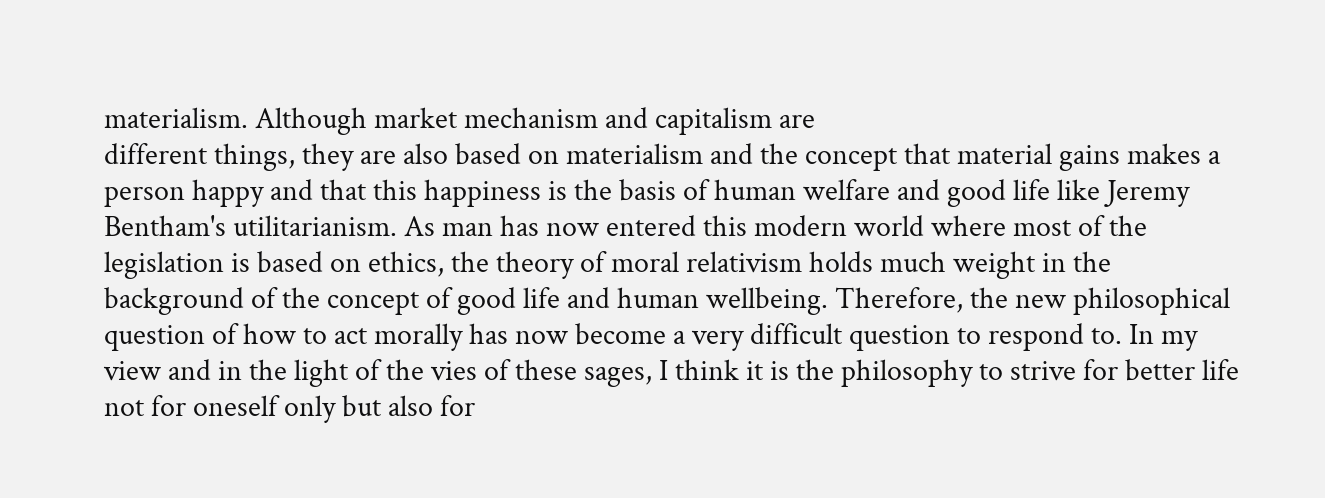materialism. Although market mechanism and capitalism are
different things, they are also based on materialism and the concept that material gains makes a
person happy and that this happiness is the basis of human welfare and good life like Jeremy
Bentham's utilitarianism. As man has now entered this modern world where most of the
legislation is based on ethics, the theory of moral relativism holds much weight in the
background of the concept of good life and human wellbeing. Therefore, the new philosophical
question of how to act morally has now become a very difficult question to respond to. In my
view and in the light of the vies of these sages, I think it is the philosophy to strive for better life
not for oneself only but also for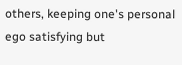others, keeping one's personal ego satisfying but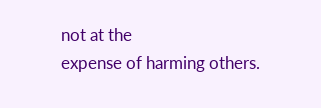not at the
expense of harming others.